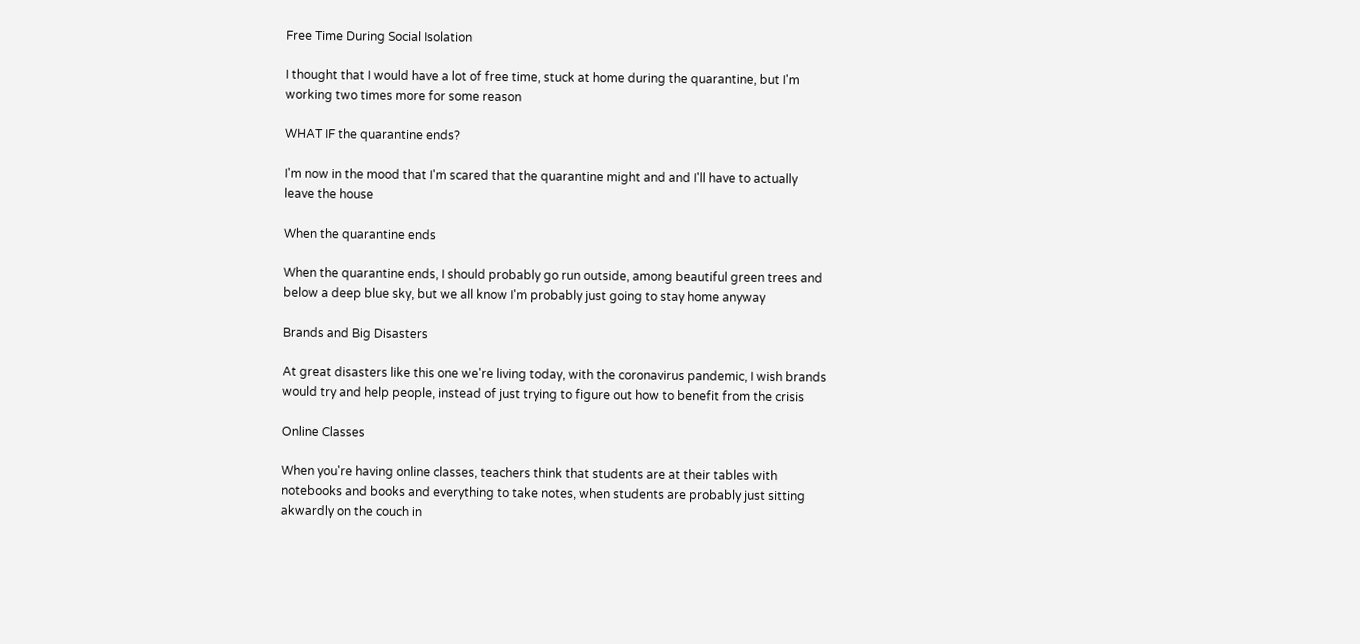Free Time During Social Isolation

I thought that I would have a lot of free time, stuck at home during the quarantine, but I'm working two times more for some reason

WHAT IF the quarantine ends?

I'm now in the mood that I'm scared that the quarantine might and and I'll have to actually leave the house

When the quarantine ends

When the quarantine ends, I should probably go run outside, among beautiful green trees and below a deep blue sky, but we all know I'm probably just going to stay home anyway

Brands and Big Disasters

At great disasters like this one we're living today, with the coronavirus pandemic, I wish brands would try and help people, instead of just trying to figure out how to benefit from the crisis

Online Classes

When you're having online classes, teachers think that students are at their tables with notebooks and books and everything to take notes, when students are probably just sitting akwardly on the couch in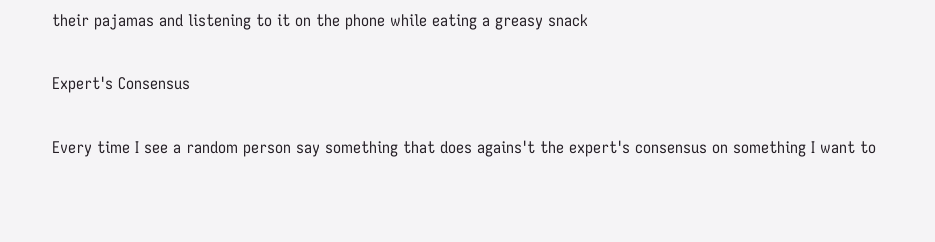their pajamas and listening to it on the phone while eating a greasy snack

Expert's Consensus

Every time I see a random person say something that does agains't the expert's consensus on something I want to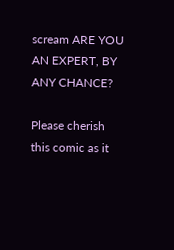scream ARE YOU AN EXPERT, BY ANY CHANCE?

Please cherish this comic as it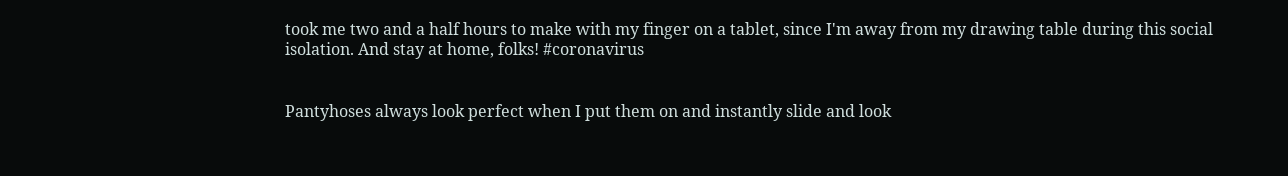took me two and a half hours to make with my finger on a tablet, since I'm away from my drawing table during this social isolation. And stay at home, folks! #coronavirus


Pantyhoses always look perfect when I put them on and instantly slide and look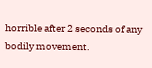horrible after 2 seconds of any bodily movement.